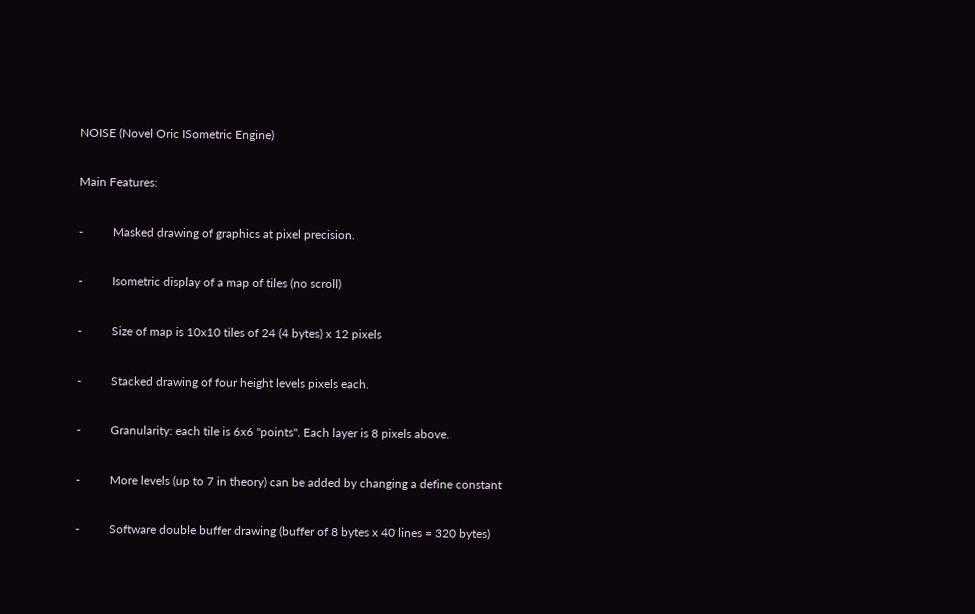NOISE (Novel Oric ISometric Engine)

Main Features:

-          Masked drawing of graphics at pixel precision.

-          Isometric display of a map of tiles (no scroll)

-          Size of map is 10x10 tiles of 24 (4 bytes) x 12 pixels

-          Stacked drawing of four height levels pixels each.

-          Granularity: each tile is 6x6 "points". Each layer is 8 pixels above.

-          More levels (up to 7 in theory) can be added by changing a define constant

-          Software double buffer drawing (buffer of 8 bytes x 40 lines = 320 bytes)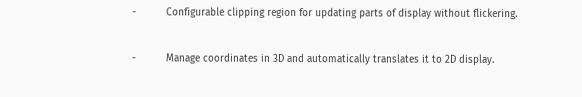-          Configurable clipping region for updating parts of display without flickering.

-          Manage coordinates in 3D and automatically translates it to 2D display.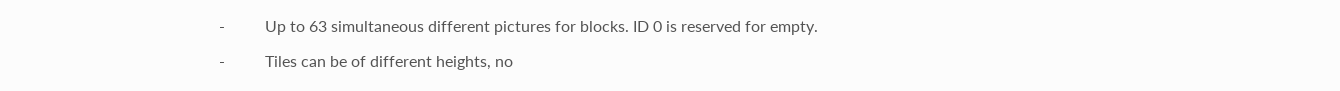-          Up to 63 simultaneous different pictures for blocks. ID 0 is reserved for empty.

-          Tiles can be of different heights, no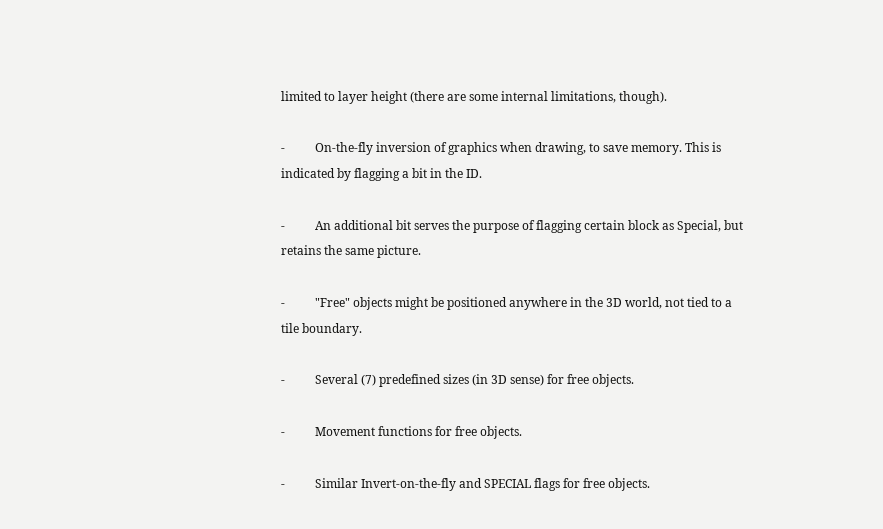limited to layer height (there are some internal limitations, though).

-          On-the-fly inversion of graphics when drawing, to save memory. This is indicated by flagging a bit in the ID.

-          An additional bit serves the purpose of flagging certain block as Special, but retains the same picture.

-          "Free" objects might be positioned anywhere in the 3D world, not tied to a tile boundary.

-          Several (7) predefined sizes (in 3D sense) for free objects.

-          Movement functions for free objects.

-          Similar Invert-on-the-fly and SPECIAL flags for free objects.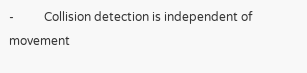-          Collision detection is independent of movement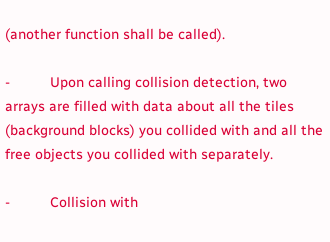(another function shall be called).

-          Upon calling collision detection, two arrays are filled with data about all the tiles (background blocks) you collided with and all the free objects you collided with separately.

-          Collision with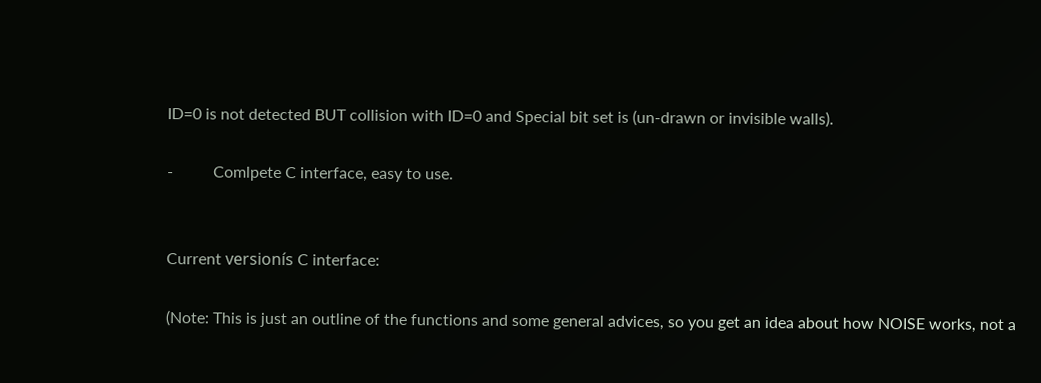ID=0 is not detected BUT collision with ID=0 and Special bit set is (un-drawn or invisible walls).

-          Comlpete C interface, easy to use.


Current versionís C interface:

(Note: This is just an outline of the functions and some general advices, so you get an idea about how NOISE works, not a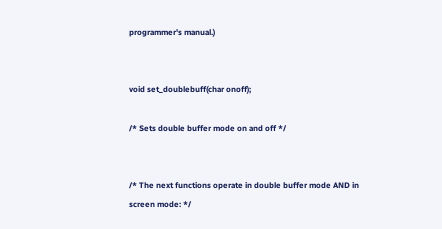programmer's manual.)


void set_doublebuff(char onoff);

/* Sets double buffer mode on and off */


/* The next functions operate in double buffer mode AND in screen mode: */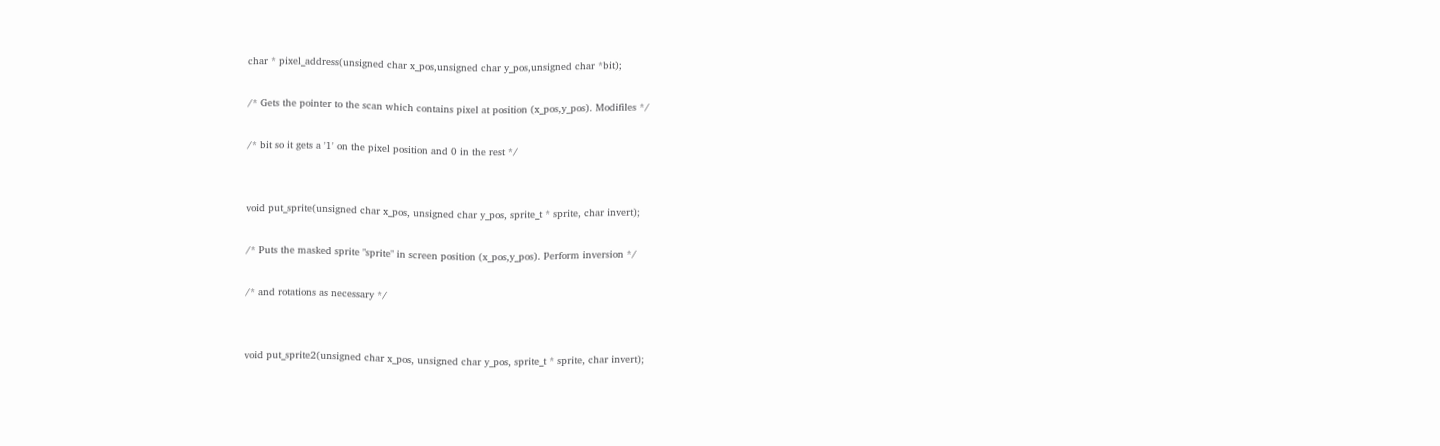char * pixel_address(unsigned char x_pos,unsigned char y_pos,unsigned char *bit);

/* Gets the pointer to the scan which contains pixel at position (x_pos,y_pos). Modifiles */

/* bit so it gets a '1' on the pixel position and 0 in the rest */


void put_sprite(unsigned char x_pos, unsigned char y_pos, sprite_t * sprite, char invert);

/* Puts the masked sprite "sprite" in screen position (x_pos,y_pos). Perform inversion */

/* and rotations as necessary */


void put_sprite2(unsigned char x_pos, unsigned char y_pos, sprite_t * sprite, char invert);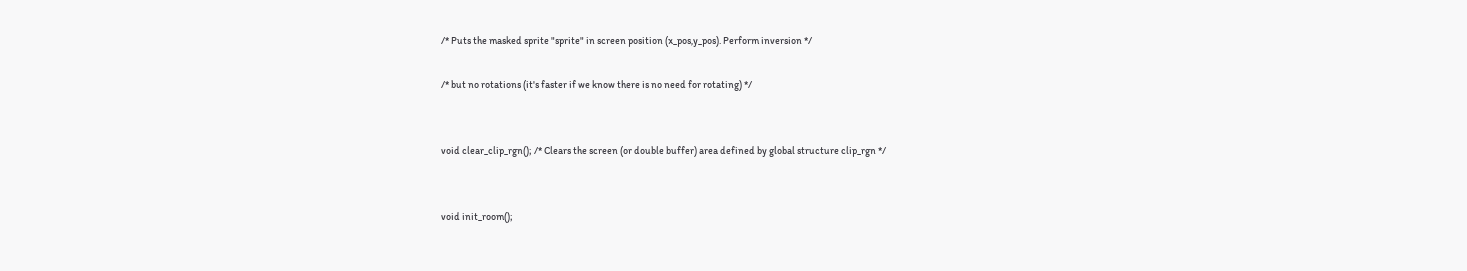/* Puts the masked sprite "sprite" in screen position (x_pos,y_pos). Perform inversion */

/* but no rotations (it's faster if we know there is no need for rotating) */


void clear_clip_rgn(); /* Clears the screen (or double buffer) area defined by global structure clip_rgn */


void init_room();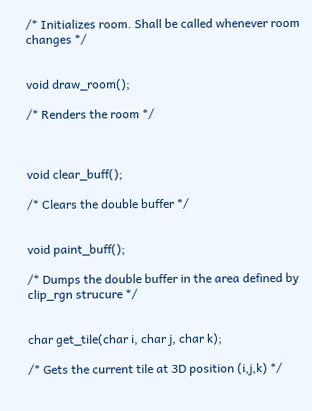/* Initializes room. Shall be called whenever room changes */


void draw_room();

/* Renders the room */



void clear_buff();

/* Clears the double buffer */


void paint_buff();

/* Dumps the double buffer in the area defined by clip_rgn strucure */


char get_tile(char i, char j, char k);

/* Gets the current tile at 3D position (i,j,k) */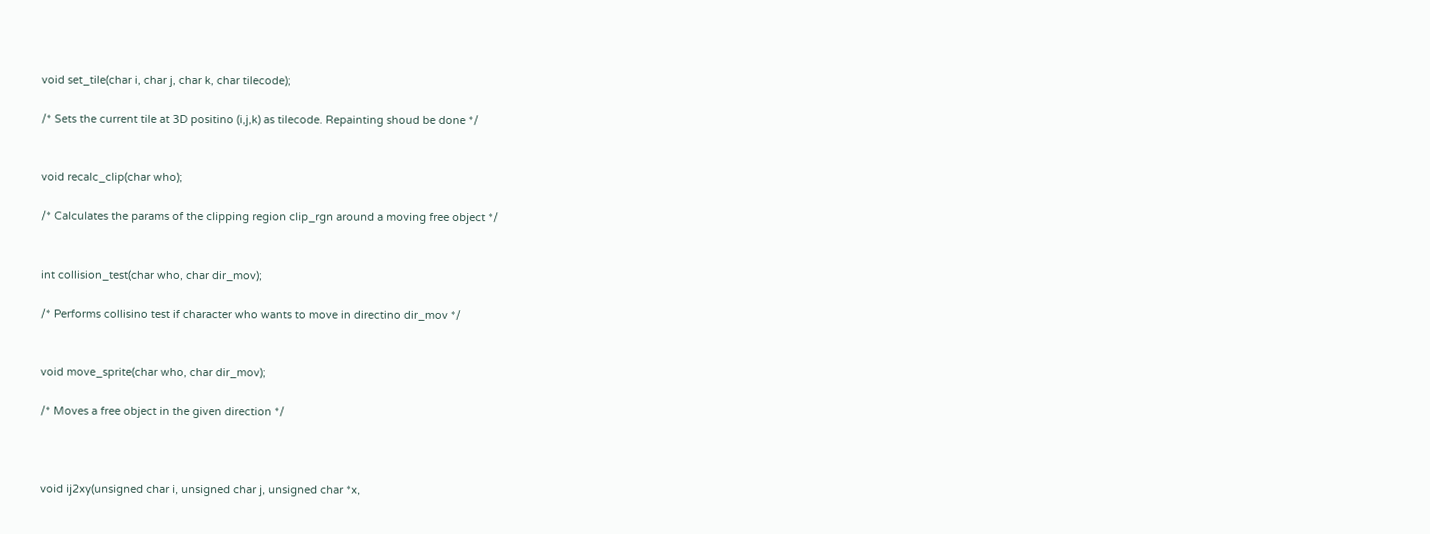void set_tile(char i, char j, char k, char tilecode);

/* Sets the current tile at 3D positino (i,j,k) as tilecode. Repainting shoud be done */


void recalc_clip(char who);

/* Calculates the params of the clipping region clip_rgn around a moving free object */


int collision_test(char who, char dir_mov);

/* Performs collisino test if character who wants to move in directino dir_mov */


void move_sprite(char who, char dir_mov);

/* Moves a free object in the given direction */



void ij2xy(unsigned char i, unsigned char j, unsigned char *x,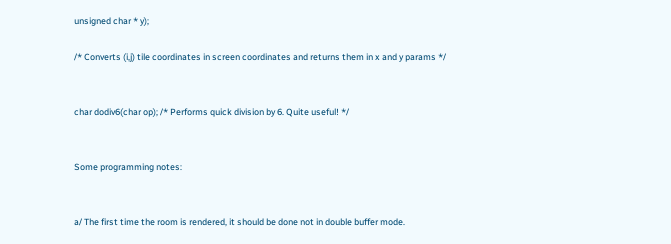unsigned char * y);

/* Converts (i,j) tile coordinates in screen coordinates and returns them in x and y params */


char dodiv6(char op); /* Performs quick division by 6. Quite useful! */


Some programming notes:


a/ The first time the room is rendered, it should be done not in double buffer mode.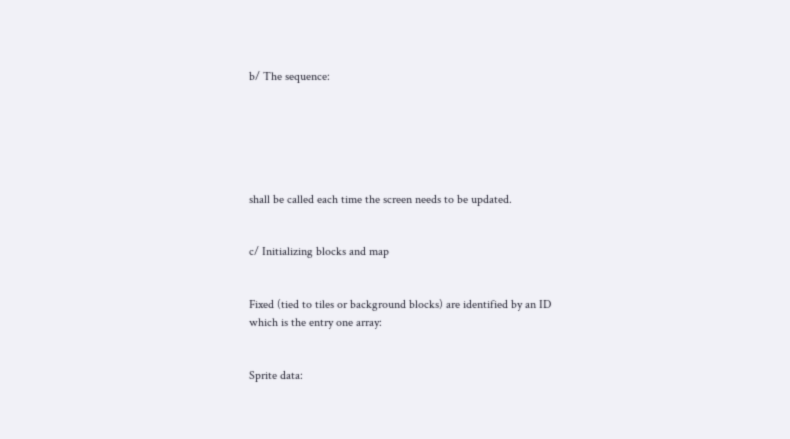b/ The sequence:






shall be called each time the screen needs to be updated.


c/ Initializing blocks and map


Fixed (tied to tiles or background blocks) are identified by an ID which is the entry one array:


Sprite data: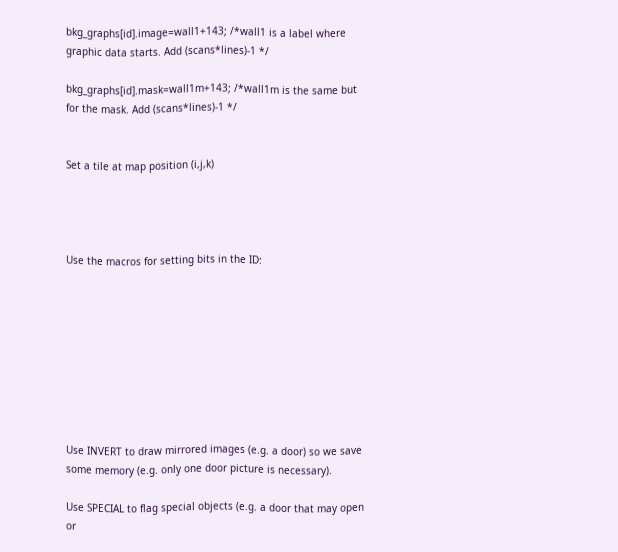bkg_graphs[id].image=wall1+143; /*wall1 is a label where graphic data starts. Add (scans*lines)-1 */

bkg_graphs[id].mask=wall1m+143; /*wall1m is the same but for the mask. Add (scans*lines)-1 */


Set a tile at map position (i,j,k)




Use the macros for setting bits in the ID:









Use INVERT to draw mirrored images (e.g. a door) so we save some memory (e.g. only one door picture is necessary).

Use SPECIAL to flag special objects (e.g. a door that may open or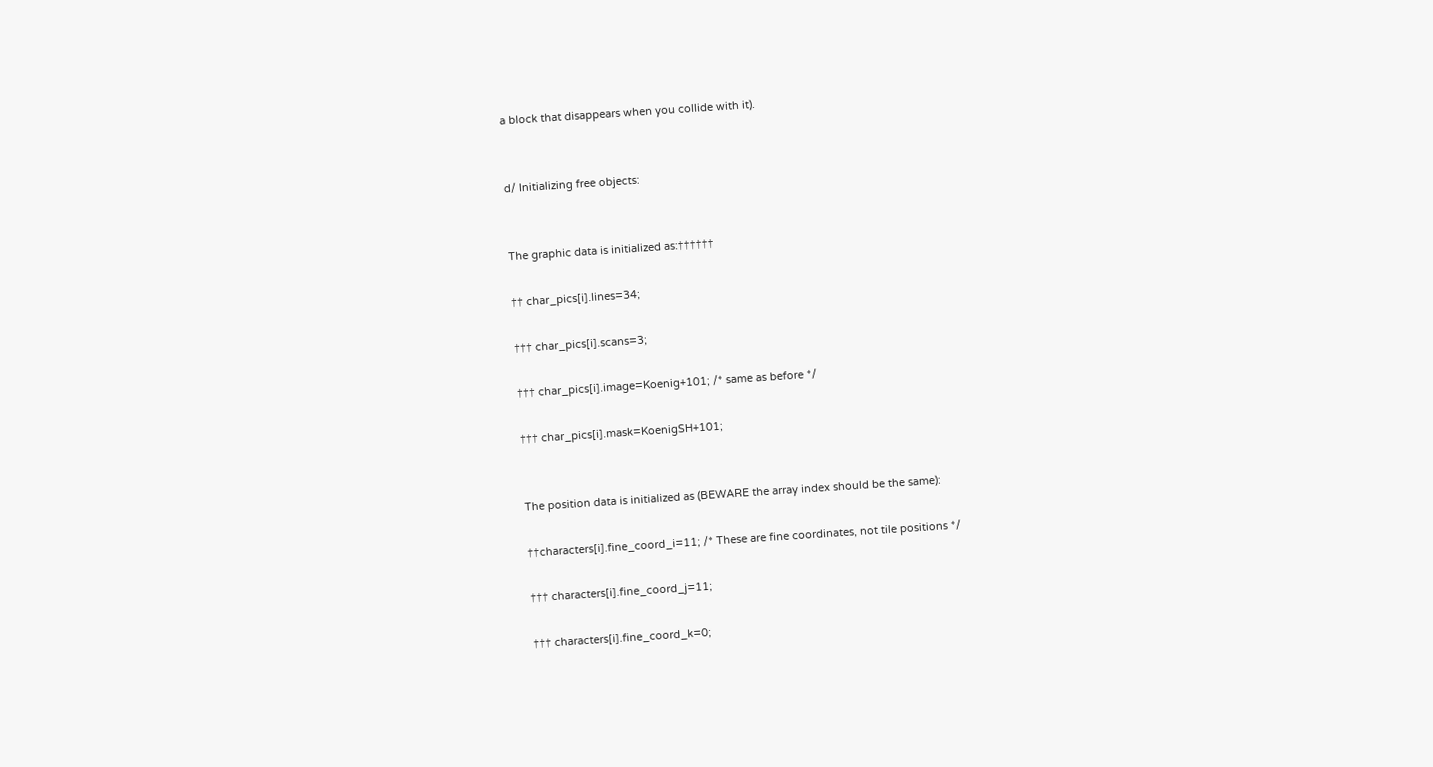a block that disappears when you collide with it).


d/ Initializing free objects:


The graphic data is initialized as:††††††

†† char_pics[i].lines=34;

††† char_pics[i].scans=3;

††† char_pics[i].image=Koenig+101; /* same as before */

††† char_pics[i].mask=KoenigSH+101;


The position data is initialized as (BEWARE the array index should be the same):

††characters[i].fine_coord_i=11; /* These are fine coordinates, not tile positions */

††† characters[i].fine_coord_j=11;

††† characters[i].fine_coord_k=0;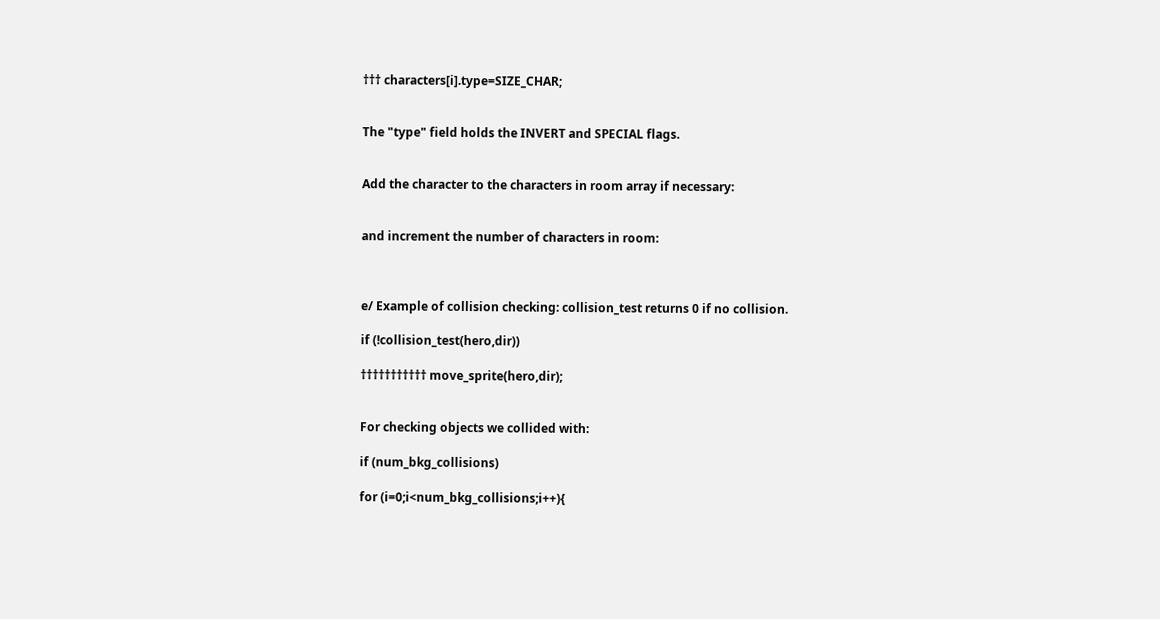††† characters[i].type=SIZE_CHAR;


The "type" field holds the INVERT and SPECIAL flags.


Add the character to the characters in room array if necessary:


and increment the number of characters in room:



e/ Example of collision checking: collision_test returns 0 if no collision.

if (!collision_test(hero,dir))

††††††††††† move_sprite(hero,dir);


For checking objects we collided with:

if (num_bkg_collisions)

for (i=0;i<num_bkg_collisions;i++){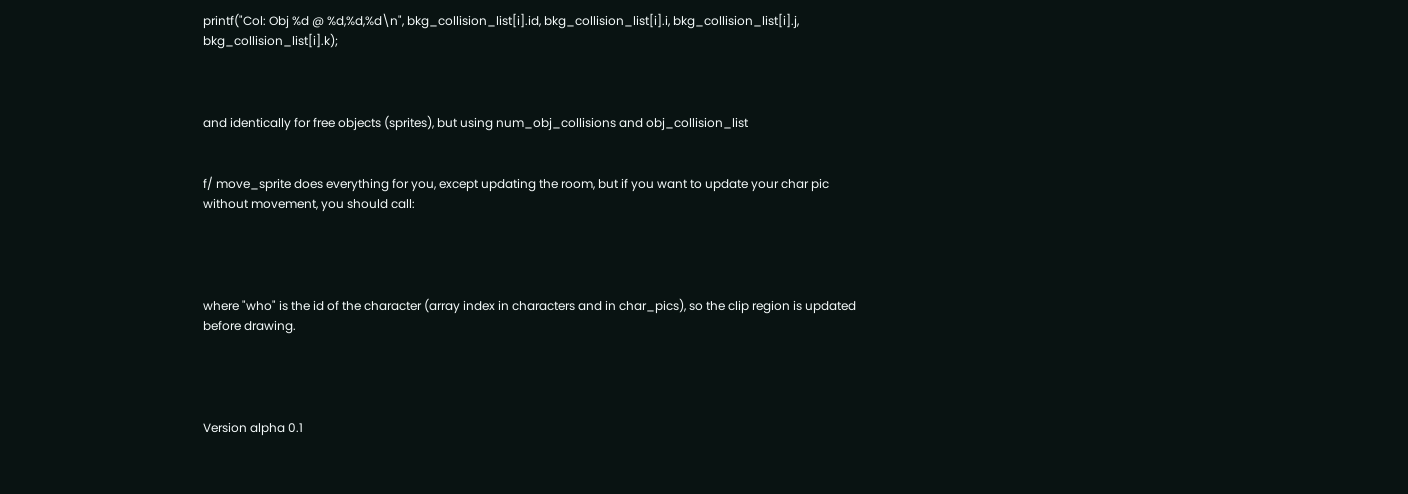printf("Col: Obj %d @ %d,%d,%d\n", bkg_collision_list[i].id, bkg_collision_list[i].i, bkg_collision_list[i].j, bkg_collision_list[i].k);



and identically for free objects (sprites), but using num_obj_collisions and obj_collision_list


f/ move_sprite does everything for you, except updating the room, but if you want to update your char pic without movement, you should call:




where "who" is the id of the character (array index in characters and in char_pics), so the clip region is updated before drawing.




Version alpha 0.1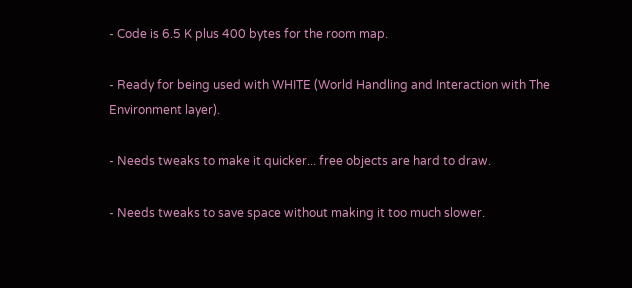- Code is 6.5 K plus 400 bytes for the room map.

- Ready for being used with WHITE (World Handling and Interaction with The Environment layer).

- Needs tweaks to make it quicker... free objects are hard to draw.

- Needs tweaks to save space without making it too much slower.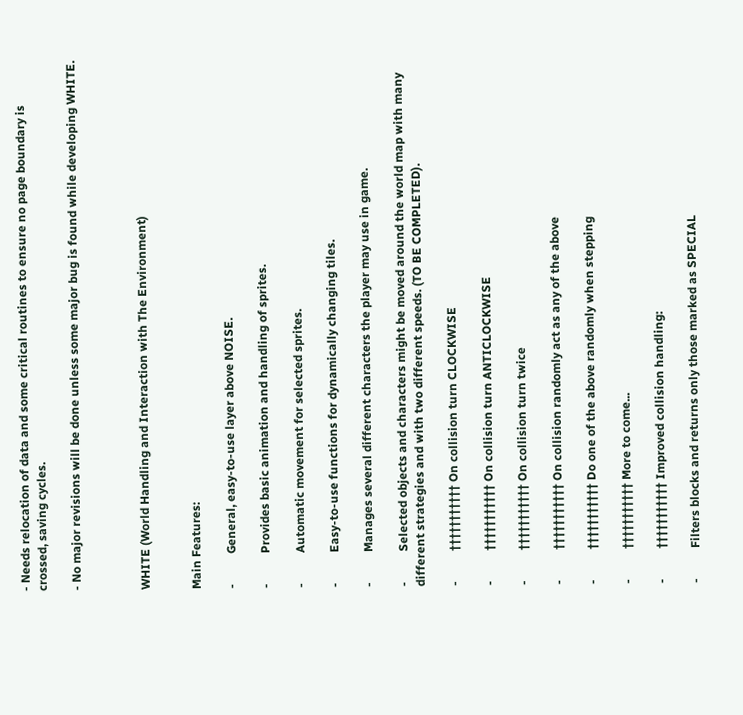- Needs relocation of data and some critical routines to ensure no page boundary is crossed, saving cycles.

- No major revisions will be done unless some major bug is found while developing WHITE.



WHITE (World Handling and Interaction with The Environment)


Main Features:

-          General, easy-to-use layer above NOISE.

-          Provides basic animation and handling of sprites.

-          Automatic movement for selected sprites.

-          Easy-to-use functions for dynamically changing tiles.

-          Manages several different characters the player may use in game.

-          Selected objects and characters might be moved around the world map with many different strategies and with two different speeds. (TO BE COMPLETED).

-          ††††††††††† On collision turn CLOCKWISE

-          ††††††††††† On collision turn ANTICLOCKWISE

-          ††††††††††† On collision turn twice

-          ††††††††††† On collision randomly act as any of the above

-          ††††††††††† Do one of the above randomly when stepping

-          ††††††††††† More to come...

-          ††††††††††† Improved collision handling:

-          Filters blocks and returns only those marked as SPECIAL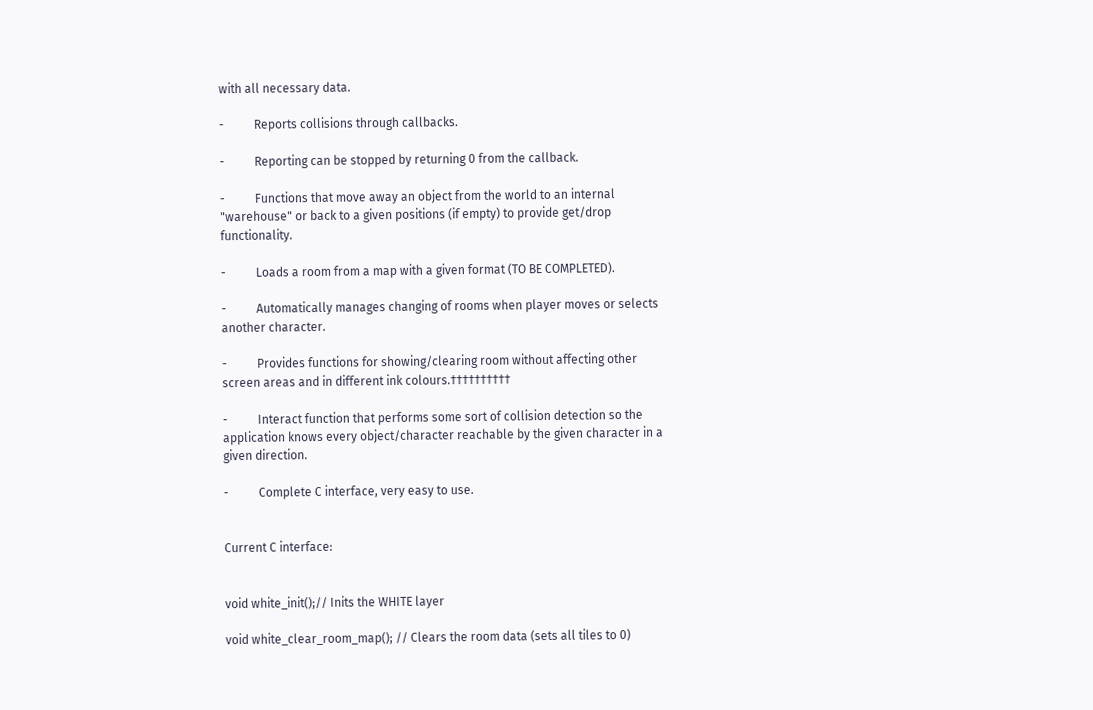with all necessary data.

-          Reports collisions through callbacks.

-          Reporting can be stopped by returning 0 from the callback.

-          Functions that move away an object from the world to an internal "warehouse" or back to a given positions (if empty) to provide get/drop functionality.

-          Loads a room from a map with a given format (TO BE COMPLETED).

-          Automatically manages changing of rooms when player moves or selects another character.

-          Provides functions for showing/clearing room without affecting other screen areas and in different ink colours.††††††††††

-          Interact function that performs some sort of collision detection so the application knows every object/character reachable by the given character in a given direction.

-          Complete C interface, very easy to use.


Current C interface:


void white_init();// Inits the WHITE layer

void white_clear_room_map(); // Clears the room data (sets all tiles to 0)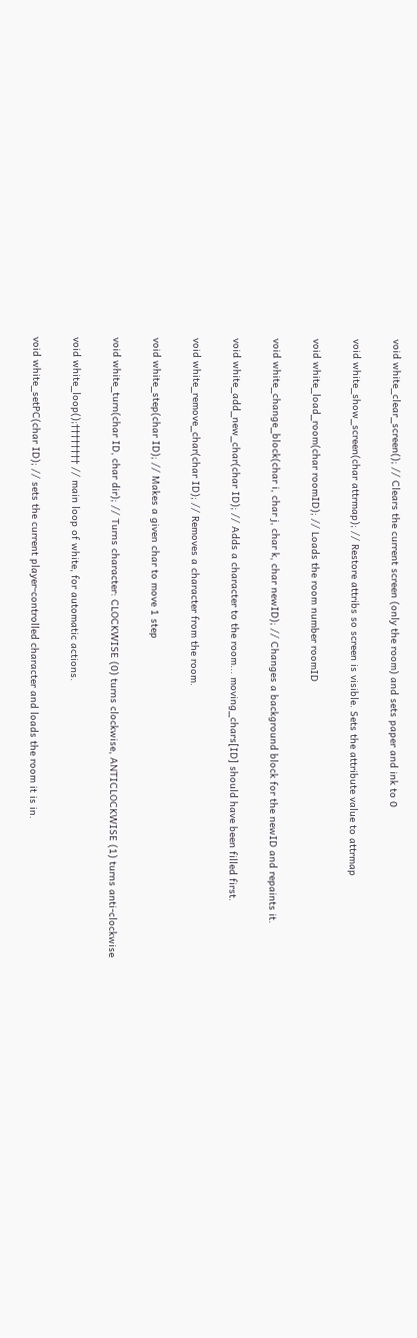void white_clear_screen(); // Clears the current screen (only the room) and sets paper and ink to 0

void white_show_screen(char attrmap); // Restore attribs so screen is visible. Sets the attribute value to attrmap

void white_load_room(char roomID); // Loads the room number roomID

void white_change_block(char i, char j, char k, char newID); // Changes a background block for the newID and repaints it.

void white_add_new_char(char ID); // Adds a character to the room... moving_chars[ID] should have been filled first.

void white_remove_char(char ID); // Removes a character from the room.

void white_step(char ID); // Makes a given char to move 1 step

void white_turn(char ID, char dir); // Turns character: CLOCKWISE (0) turns clockwise, ANTICLOCKWISE (1) turns anti-clockwise

void white_loop();†††††††† // main loop of white, for automatic actions.

void white_setPC(char ID); // sets the current player-controlled character and loads the room it is in.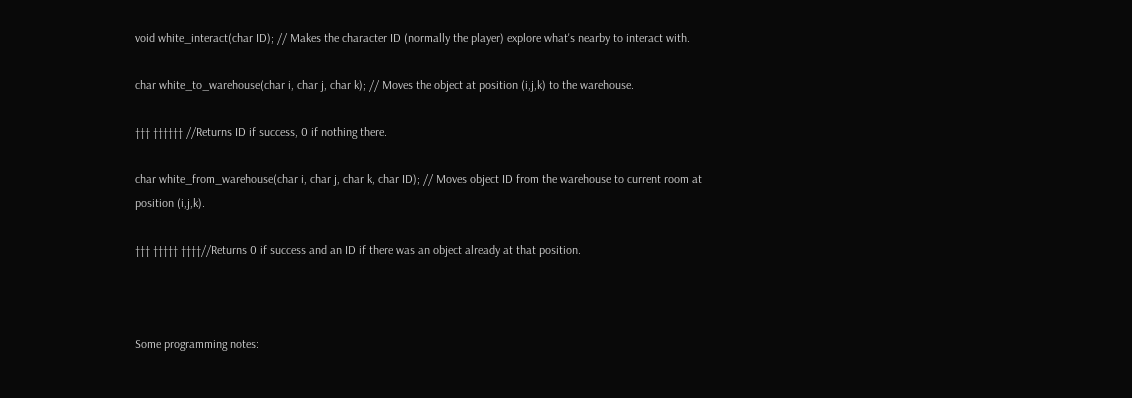void white_interact(char ID); // Makes the character ID (normally the player) explore what's nearby to interact with.

char white_to_warehouse(char i, char j, char k); // Moves the object at position (i,j,k) to the warehouse.

††† †††††† //Returns ID if success, 0 if nothing there.

char white_from_warehouse(char i, char j, char k, char ID); // Moves object ID from the warehouse to current room at position (i,j,k).

††† ††††† ††††//Returns 0 if success and an ID if there was an object already at that position.



Some programming notes: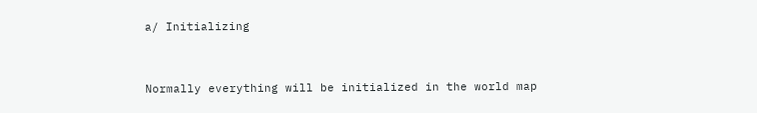a/ Initializing


Normally everything will be initialized in the world map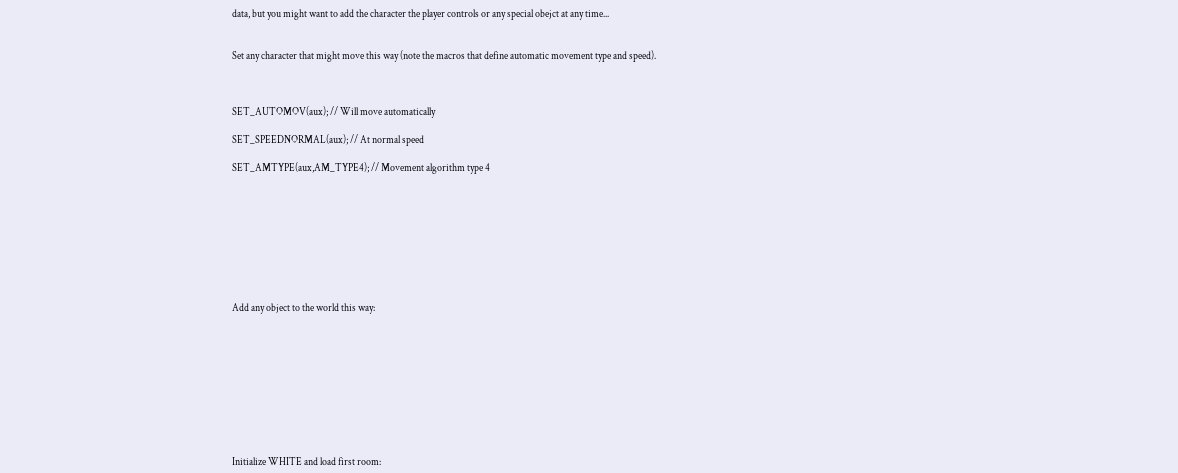data, but you might want to add the character the player controls or any special obejct at any time...


Set any character that might move this way (note the macros that define automatic movement type and speed).



SET_AUTOMOV(aux); // Will move automatically

SET_SPEEDNORMAL(aux); // At normal speed

SET_AMTYPE(aux,AM_TYPE4); // Movement algorithm type 4









Add any object to the world this way:










Initialize WHITE and load first room: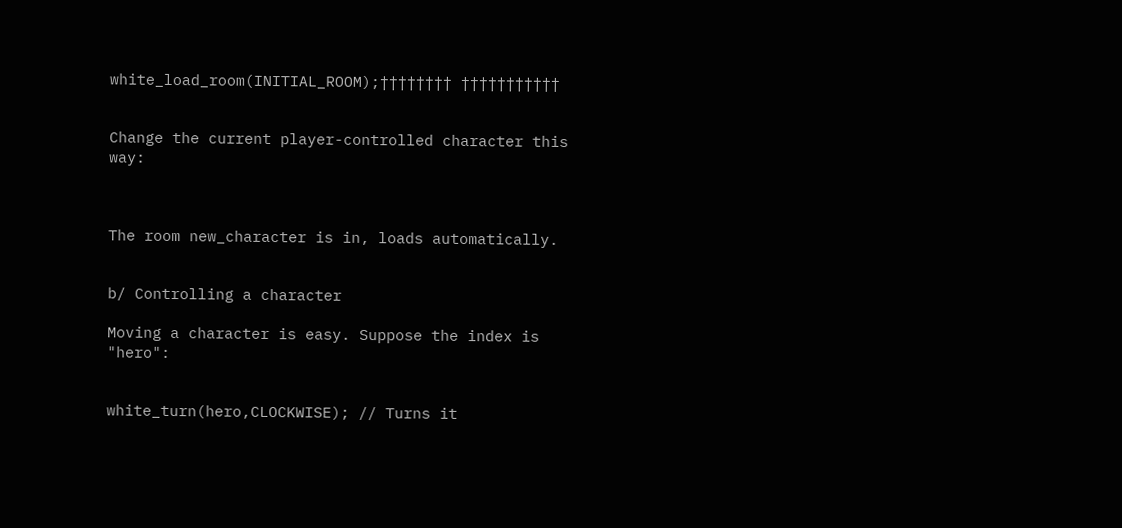white_load_room(INITIAL_ROOM);†††††††† †††††††††††


Change the current player-controlled character this way:



The room new_character is in, loads automatically.


b/ Controlling a character

Moving a character is easy. Suppose the index is "hero":


white_turn(hero,CLOCKWISE); // Turns it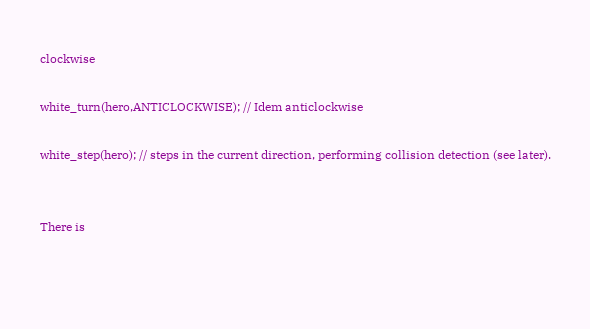clockwise

white_turn(hero,ANTICLOCKWISE); // Idem anticlockwise

white_step(hero); // steps in the current direction, performing collision detection (see later).


There is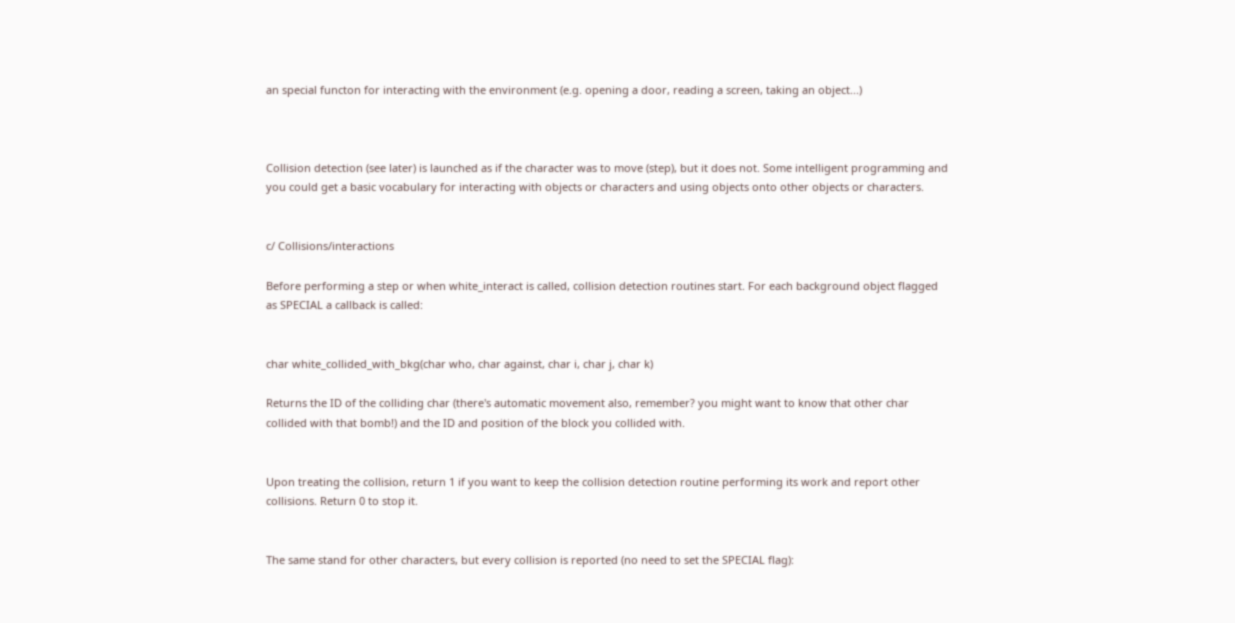an special functon for interacting with the environment (e.g. opening a door, reading a screen, taking an object...)



Collision detection (see later) is launched as if the character was to move (step), but it does not. Some intelligent programming and you could get a basic vocabulary for interacting with objects or characters and using objects onto other objects or characters.


c/ Collisions/interactions

Before performing a step or when white_interact is called, collision detection routines start. For each background object flagged as SPECIAL a callback is called:


char white_collided_with_bkg(char who, char against, char i, char j, char k)

Returns the ID of the colliding char (there's automatic movement also, remember? you might want to know that other char collided with that bomb!) and the ID and position of the block you collided with.


Upon treating the collision, return 1 if you want to keep the collision detection routine performing its work and report other collisions. Return 0 to stop it.


The same stand for other characters, but every collision is reported (no need to set the SPECIAL flag):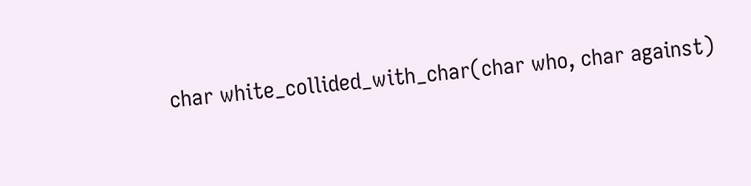char white_collided_with_char(char who, char against)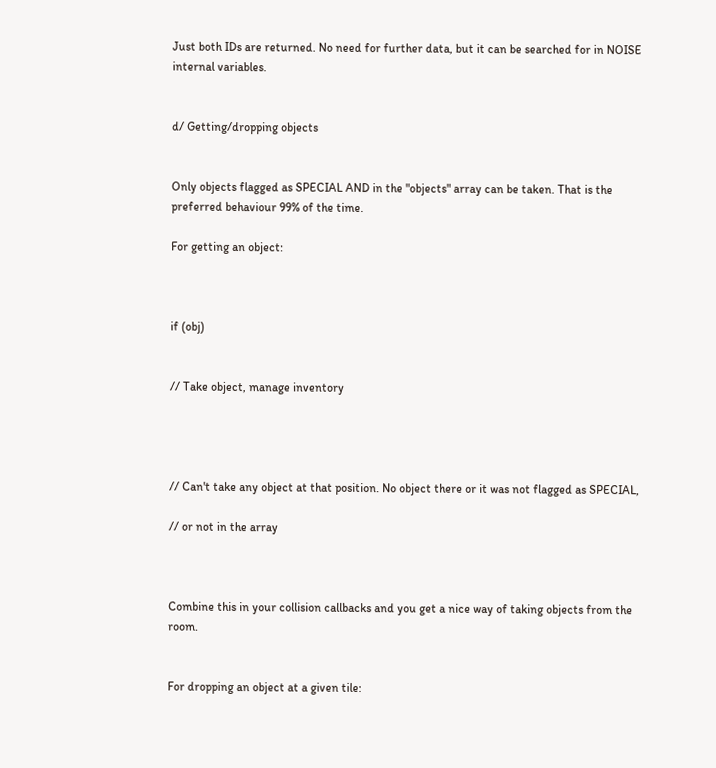Just both IDs are returned. No need for further data, but it can be searched for in NOISE internal variables.


d/ Getting/dropping objects


Only objects flagged as SPECIAL AND in the "objects" array can be taken. That is the preferred behaviour 99% of the time.

For getting an object:



if (obj)


// Take object, manage inventory




// Can't take any object at that position. No object there or it was not flagged as SPECIAL,

// or not in the array



Combine this in your collision callbacks and you get a nice way of taking objects from the room.


For dropping an object at a given tile: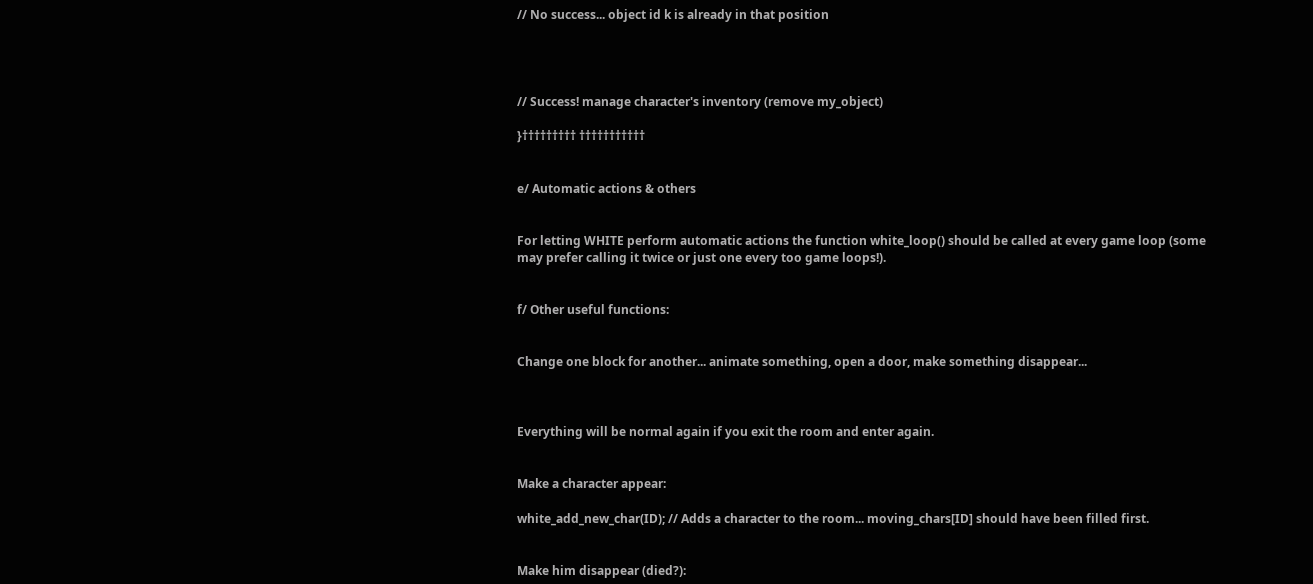// No success... object id k is already in that position




// Success! manage character's inventory (remove my_object)

}††††††††† †††††††††††


e/ Automatic actions & others


For letting WHITE perform automatic actions the function white_loop() should be called at every game loop (some may prefer calling it twice or just one every too game loops!).


f/ Other useful functions:


Change one block for another... animate something, open a door, make something disappear...



Everything will be normal again if you exit the room and enter again.


Make a character appear:

white_add_new_char(ID); // Adds a character to the room... moving_chars[ID] should have been filled first.


Make him disappear (died?):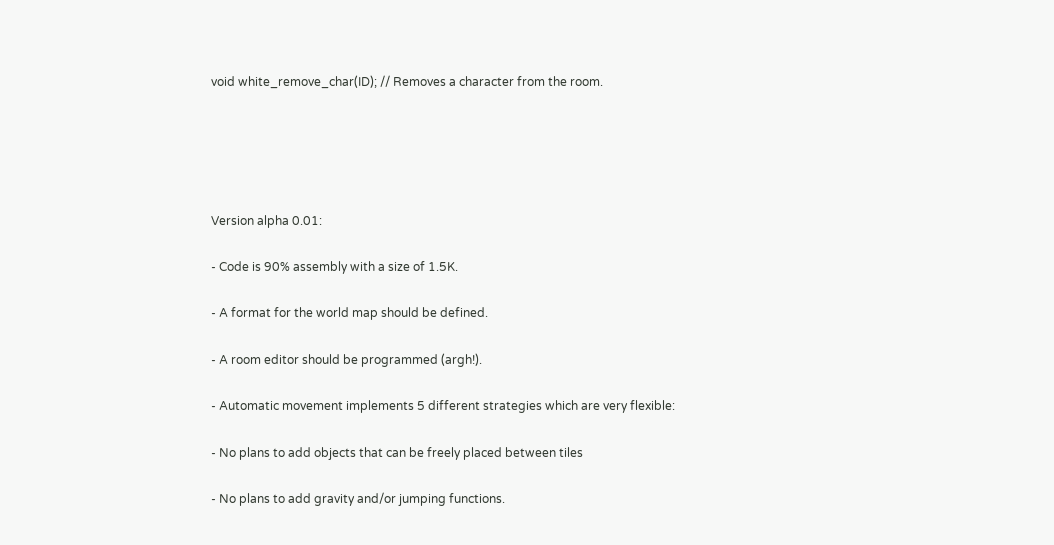void white_remove_char(ID); // Removes a character from the room.





Version alpha 0.01:

- Code is 90% assembly with a size of 1.5K.

- A format for the world map should be defined.

- A room editor should be programmed (argh!).

- Automatic movement implements 5 different strategies which are very flexible:

- No plans to add objects that can be freely placed between tiles

- No plans to add gravity and/or jumping functions.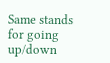Same stands for going up/down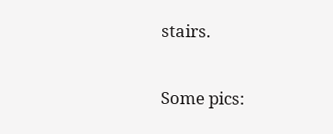stairs.


Some pics: